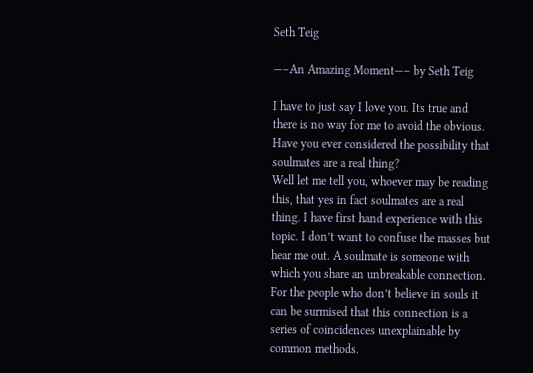Seth Teig

—–An Amazing Moment—– by Seth Teig

I have to just say I love you. Its true and there is no way for me to avoid the obvious. Have you ever considered the possibility that soulmates are a real thing?
Well let me tell you, whoever may be reading this, that yes in fact soulmates are a real thing. I have first hand experience with this topic. I don’t want to confuse the masses but hear me out. A soulmate is someone with which you share an unbreakable connection. For the people who don’t believe in souls it can be surmised that this connection is a series of coincidences unexplainable by common methods.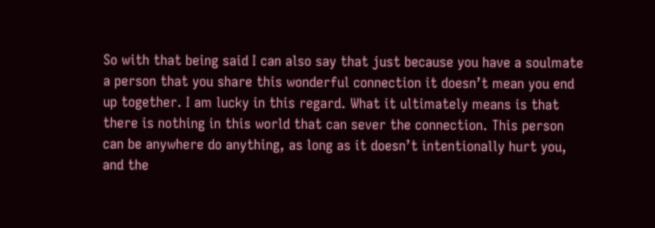So with that being said I can also say that just because you have a soulmate a person that you share this wonderful connection it doesn’t mean you end up together. I am lucky in this regard. What it ultimately means is that there is nothing in this world that can sever the connection. This person can be anywhere do anything, as long as it doesn’t intentionally hurt you, and the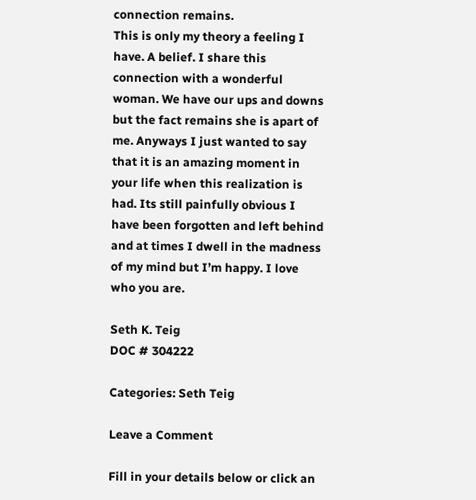connection remains.
This is only my theory a feeling I have. A belief. I share this connection with a wonderful woman. We have our ups and downs but the fact remains she is apart of me. Anyways I just wanted to say that it is an amazing moment in your life when this realization is had. Its still painfully obvious I have been forgotten and left behind and at times I dwell in the madness of my mind but I’m happy. I love who you are.

Seth K. Teig
DOC # 304222

Categories: Seth Teig

Leave a Comment

Fill in your details below or click an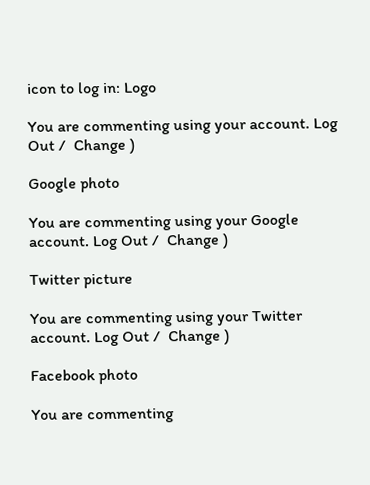icon to log in: Logo

You are commenting using your account. Log Out /  Change )

Google photo

You are commenting using your Google account. Log Out /  Change )

Twitter picture

You are commenting using your Twitter account. Log Out /  Change )

Facebook photo

You are commenting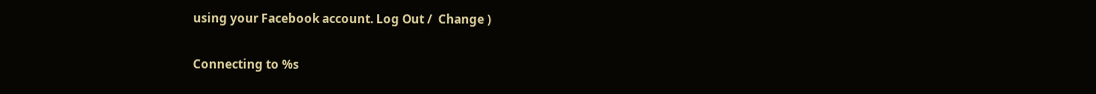using your Facebook account. Log Out /  Change )

Connecting to %s